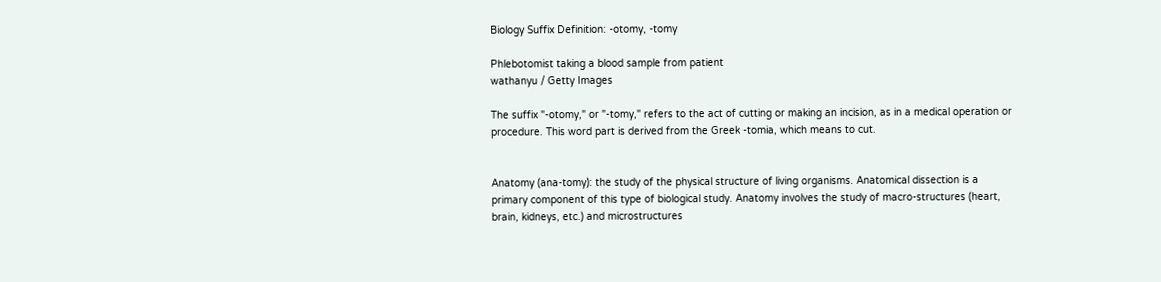Biology Suffix Definition: -otomy, -tomy

Phlebotomist taking a blood sample from patient
wathanyu / Getty Images

The suffix "-otomy," or "-tomy," refers to the act of cutting or making an incision, as in a medical operation or procedure. This word part is derived from the Greek -tomia, which means to cut.


Anatomy (ana-tomy): the study of the physical structure of living organisms. Anatomical dissection is a primary component of this type of biological study. Anatomy involves the study of macro-structures (heart, brain, kidneys, etc.) and microstructures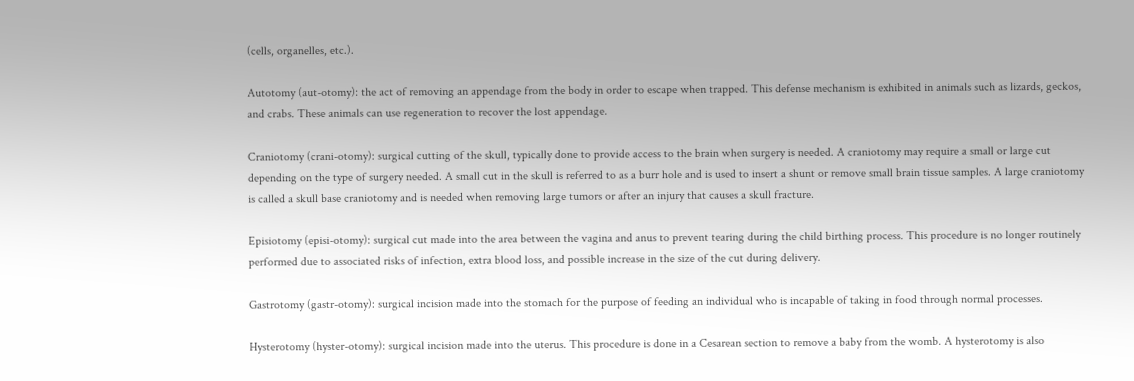(cells, organelles, etc.).

Autotomy (aut-otomy): the act of removing an appendage from the body in order to escape when trapped. This defense mechanism is exhibited in animals such as lizards, geckos, and crabs. These animals can use regeneration to recover the lost appendage.

Craniotomy (crani-otomy): surgical cutting of the skull, typically done to provide access to the brain when surgery is needed. A craniotomy may require a small or large cut depending on the type of surgery needed. A small cut in the skull is referred to as a burr hole and is used to insert a shunt or remove small brain tissue samples. A large craniotomy is called a skull base craniotomy and is needed when removing large tumors or after an injury that causes a skull fracture.

Episiotomy (episi-otomy): surgical cut made into the area between the vagina and anus to prevent tearing during the child birthing process. This procedure is no longer routinely performed due to associated risks of infection, extra blood loss, and possible increase in the size of the cut during delivery.

Gastrotomy (gastr-otomy): surgical incision made into the stomach for the purpose of feeding an individual who is incapable of taking in food through normal processes.

Hysterotomy (hyster-otomy): surgical incision made into the uterus. This procedure is done in a Cesarean section to remove a baby from the womb. A hysterotomy is also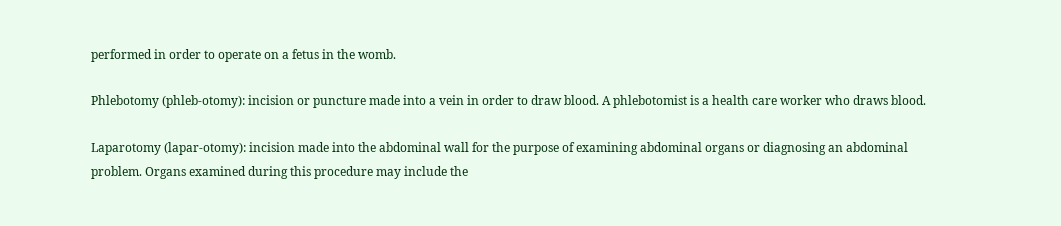performed in order to operate on a fetus in the womb.

Phlebotomy (phleb-otomy): incision or puncture made into a vein in order to draw blood. A phlebotomist is a health care worker who draws blood.

Laparotomy (lapar-otomy): incision made into the abdominal wall for the purpose of examining abdominal organs or diagnosing an abdominal problem. Organs examined during this procedure may include the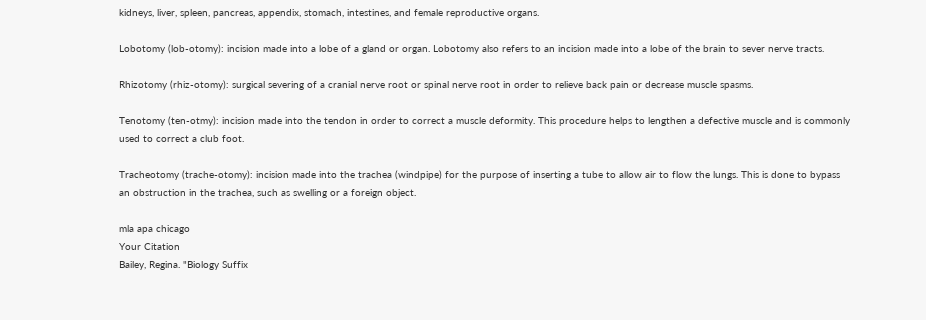kidneys, liver, spleen, pancreas, appendix, stomach, intestines, and female reproductive organs.

Lobotomy (lob-otomy): incision made into a lobe of a gland or organ. Lobotomy also refers to an incision made into a lobe of the brain to sever nerve tracts.

Rhizotomy (rhiz-otomy): surgical severing of a cranial nerve root or spinal nerve root in order to relieve back pain or decrease muscle spasms.

Tenotomy (ten-otmy): incision made into the tendon in order to correct a muscle deformity. This procedure helps to lengthen a defective muscle and is commonly used to correct a club foot.

Tracheotomy (trache-otomy): incision made into the trachea (windpipe) for the purpose of inserting a tube to allow air to flow the lungs. This is done to bypass an obstruction in the trachea, such as swelling or a foreign object.

mla apa chicago
Your Citation
Bailey, Regina. "Biology Suffix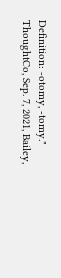Definition: -otomy, -tomy." ThoughtCo, Sep. 7, 2021, Bailey,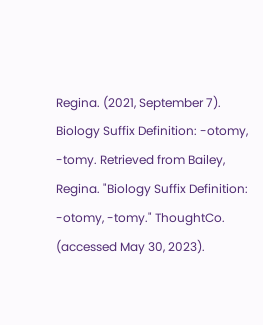Regina. (2021, September 7). Biology Suffix Definition: -otomy, -tomy. Retrieved from Bailey, Regina. "Biology Suffix Definition: -otomy, -tomy." ThoughtCo. (accessed May 30, 2023).